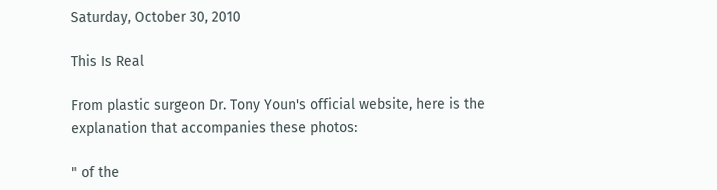Saturday, October 30, 2010

This Is Real

From plastic surgeon Dr. Tony Youn's official website, here is the explanation that accompanies these photos:

" of the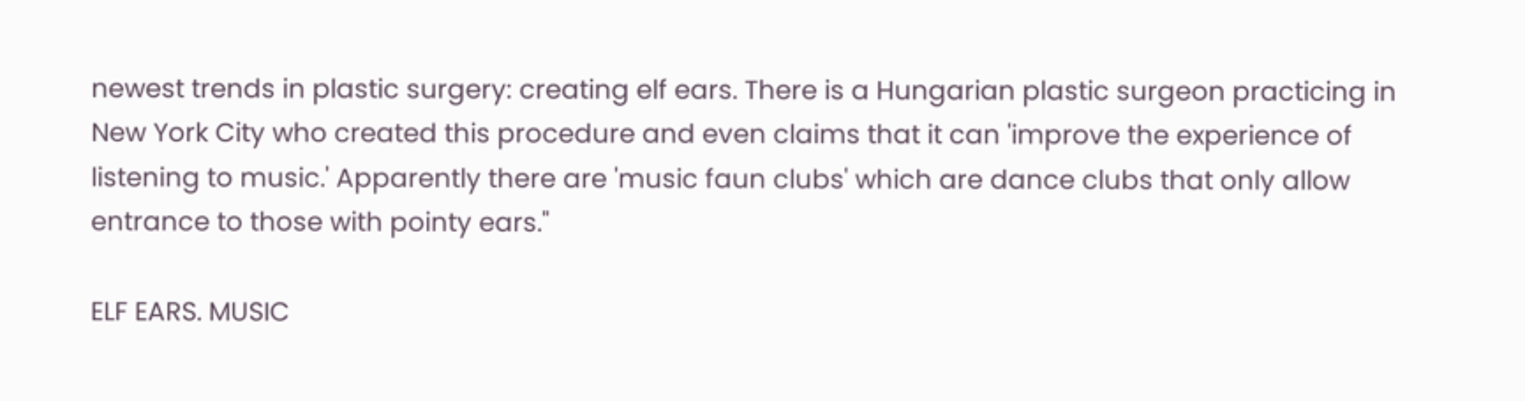newest trends in plastic surgery: creating elf ears. There is a Hungarian plastic surgeon practicing in New York City who created this procedure and even claims that it can 'improve the experience of listening to music.' Apparently there are 'music faun clubs' which are dance clubs that only allow entrance to those with pointy ears."

ELF EARS. MUSIC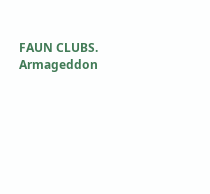FAUN CLUBS. Armageddon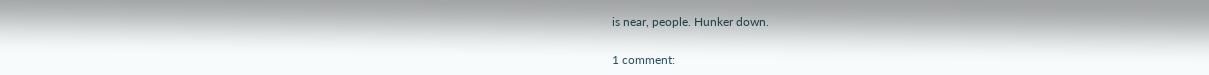is near, people. Hunker down.

1 comment: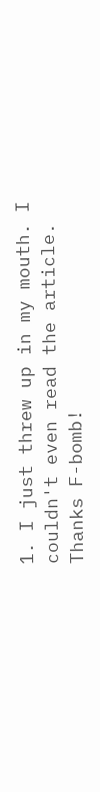1. I just threw up in my mouth. I couldn't even read the article. Thanks F-bomb!